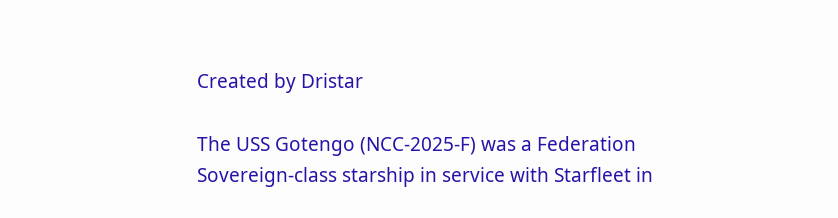Created by Dristar

The USS Gotengo (NCC-2025-F) was a Federation Sovereign-class starship in service with Starfleet in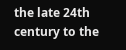the late 24th century to the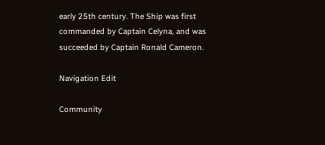early 25th century. The Ship was first commanded by Captain Celyna, and was succeeded by Captain Ronald Cameron.

Navigation Edit

Community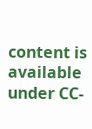content is available under CC-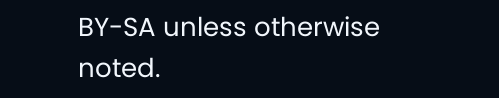BY-SA unless otherwise noted.